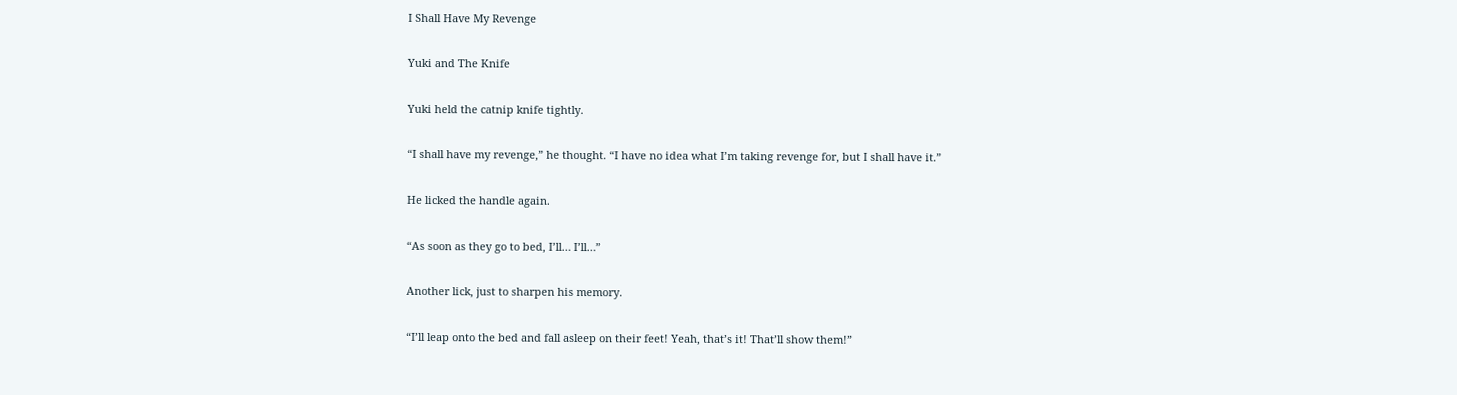I Shall Have My Revenge

Yuki and The Knife

Yuki held the catnip knife tightly.

“I shall have my revenge,” he thought. “I have no idea what I’m taking revenge for, but I shall have it.”

He licked the handle again.

“As soon as they go to bed, I’ll… I’ll…”

Another lick, just to sharpen his memory.

“I’ll leap onto the bed and fall asleep on their feet! Yeah, that’s it! That’ll show them!”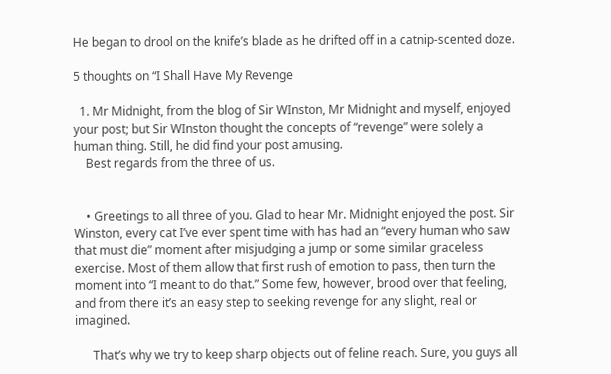He began to drool on the knife’s blade as he drifted off in a catnip-scented doze.

5 thoughts on “I Shall Have My Revenge

  1. Mr Midnight, from the blog of Sir WInston, Mr Midnight and myself, enjoyed your post; but Sir WInston thought the concepts of “revenge” were solely a human thing. Still, he did find your post amusing.
    Best regards from the three of us.


    • Greetings to all three of you. Glad to hear Mr. Midnight enjoyed the post. Sir Winston, every cat I’ve ever spent time with has had an “every human who saw that must die” moment after misjudging a jump or some similar graceless exercise. Most of them allow that first rush of emotion to pass, then turn the moment into “I meant to do that.” Some few, however, brood over that feeling, and from there it’s an easy step to seeking revenge for any slight, real or imagined.

      That’s why we try to keep sharp objects out of feline reach. Sure, you guys all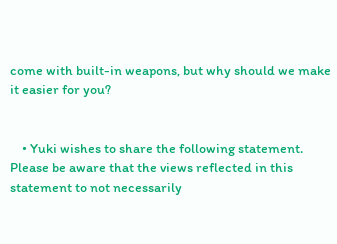come with built-in weapons, but why should we make it easier for you?


    • Yuki wishes to share the following statement. Please be aware that the views reflected in this statement to not necessarily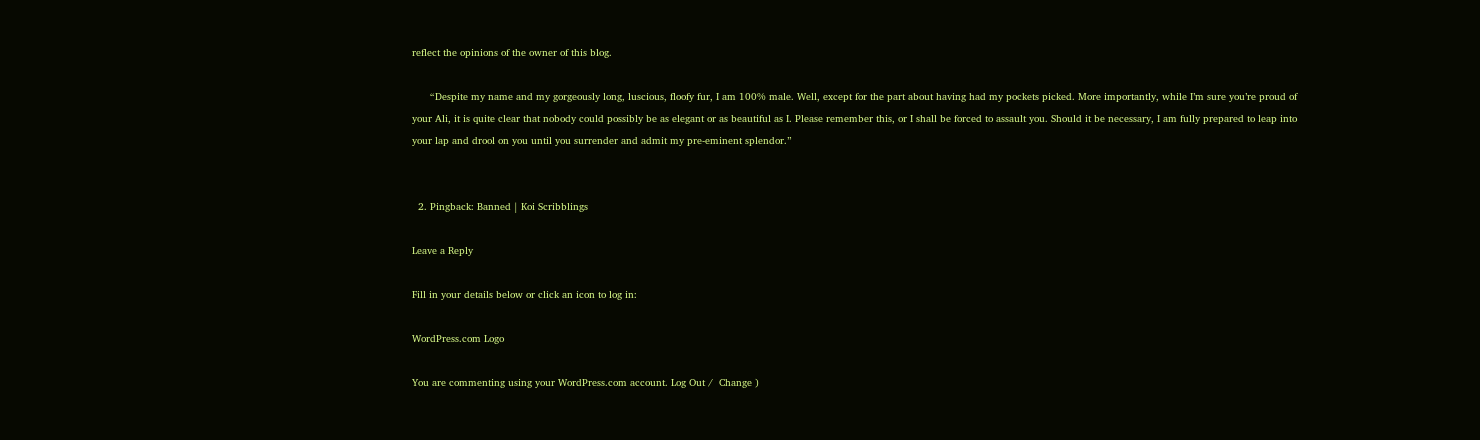reflect the opinions of the owner of this blog.

      “Despite my name and my gorgeously long, luscious, floofy fur, I am 100% male. Well, except for the part about having had my pockets picked. More importantly, while I’m sure you’re proud of your Ali, it is quite clear that nobody could possibly be as elegant or as beautiful as I. Please remember this, or I shall be forced to assault you. Should it be necessary, I am fully prepared to leap into your lap and drool on you until you surrender and admit my pre-eminent splendor.”


  2. Pingback: Banned | Koi Scribblings

Leave a Reply

Fill in your details below or click an icon to log in:

WordPress.com Logo

You are commenting using your WordPress.com account. Log Out /  Change )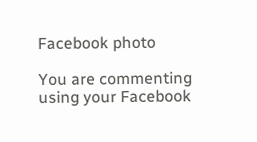Facebook photo

You are commenting using your Facebook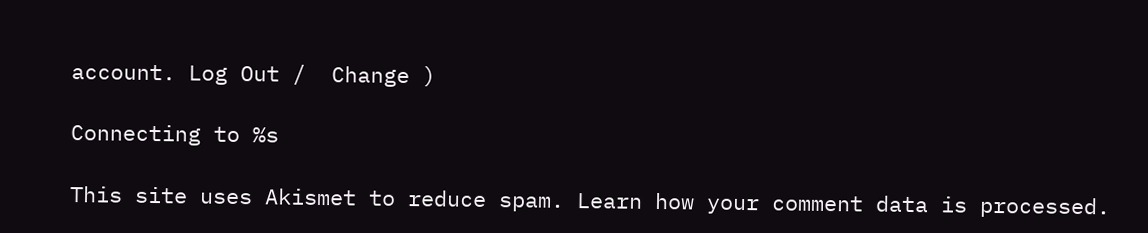account. Log Out /  Change )

Connecting to %s

This site uses Akismet to reduce spam. Learn how your comment data is processed.